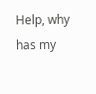Help, why has my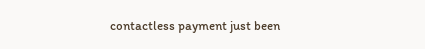contactless payment just been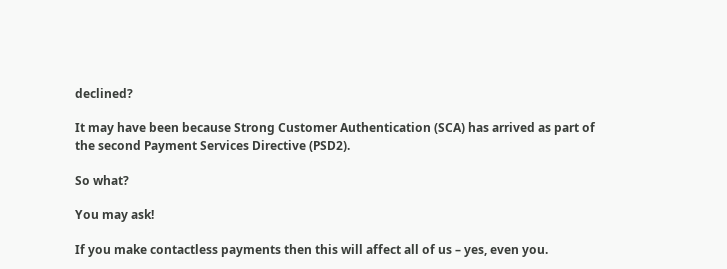declined?

It may have been because Strong Customer Authentication (SCA) has arrived as part of the second Payment Services Directive (PSD2).

So what?

You may ask!

If you make contactless payments then this will affect all of us – yes, even you.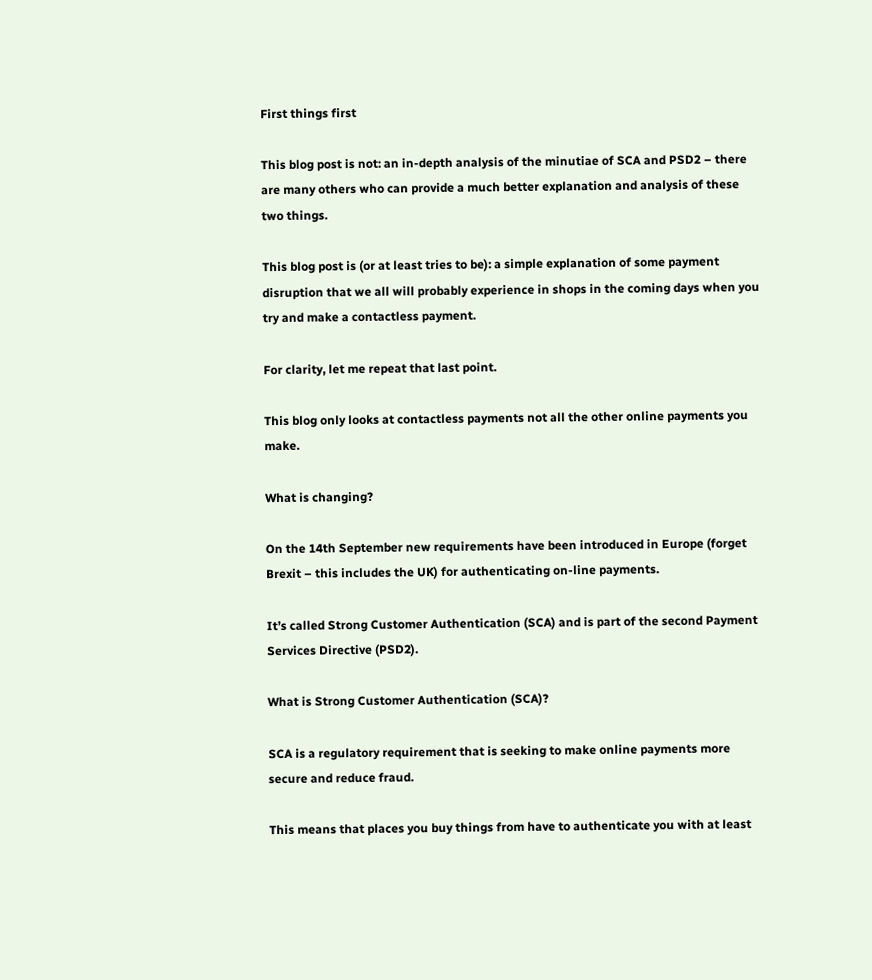First things first

This blog post is not: an in-depth analysis of the minutiae of SCA and PSD2 – there are many others who can provide a much better explanation and analysis of these two things.

This blog post is (or at least tries to be): a simple explanation of some payment disruption that we all will probably experience in shops in the coming days when you try and make a contactless payment.

For clarity, let me repeat that last point.

This blog only looks at contactless payments not all the other online payments you make.

What is changing?

On the 14th September new requirements have been introduced in Europe (forget Brexit – this includes the UK) for authenticating on-line payments.

It’s called Strong Customer Authentication (SCA) and is part of the second Payment Services Directive (PSD2).

What is Strong Customer Authentication (SCA)?

SCA is a regulatory requirement that is seeking to make online payments more secure and reduce fraud.

This means that places you buy things from have to authenticate you with at least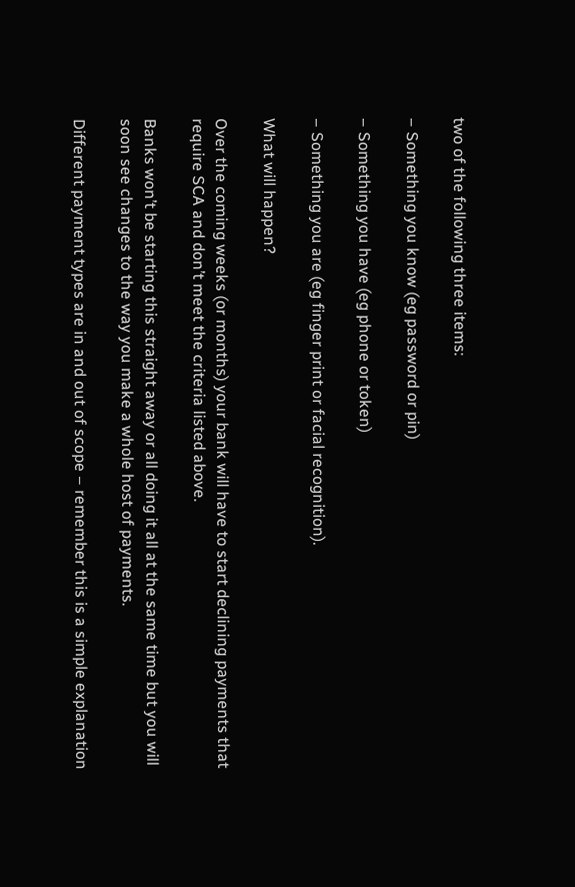two of the following three items:

– Something you know (eg password or pin)

– Something you have (eg phone or token)

– Something you are (eg finger print or facial recognition).

What will happen?

Over the coming weeks (or months) your bank will have to start declining payments that require SCA and don’t meet the criteria listed above.

Banks won’t be starting this straight away or all doing it all at the same time but you will soon see changes to the way you make a whole host of payments.

Different payment types are in and out of scope – remember this is a simple explanation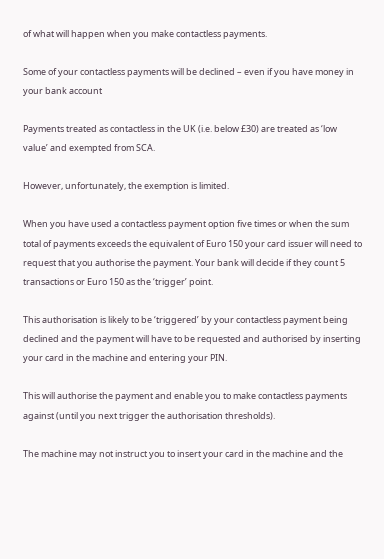of what will happen when you make contactless payments.

Some of your contactless payments will be declined – even if you have money in your bank account

Payments treated as contactless in the UK (i.e. below £30) are treated as ‘low value’ and exempted from SCA.

However, unfortunately, the exemption is limited.

When you have used a contactless payment option five times or when the sum total of payments exceeds the equivalent of Euro 150 your card issuer will need to request that you authorise the payment. Your bank will decide if they count 5 transactions or Euro 150 as the ‘trigger’ point.

This authorisation is likely to be ‘triggered’ by your contactless payment being declined and the payment will have to be requested and authorised by inserting your card in the machine and entering your PIN.

This will authorise the payment and enable you to make contactless payments against (until you next trigger the authorisation thresholds).

The machine may not instruct you to insert your card in the machine and the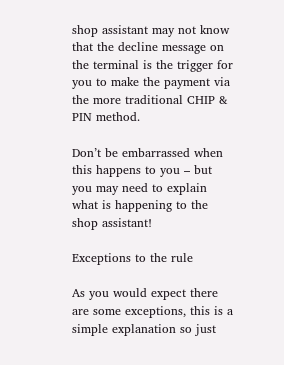shop assistant may not know that the decline message on the terminal is the trigger for you to make the payment via the more traditional CHIP & PIN method.

Don’t be embarrassed when this happens to you – but you may need to explain what is happening to the shop assistant!

Exceptions to the rule

As you would expect there are some exceptions, this is a simple explanation so just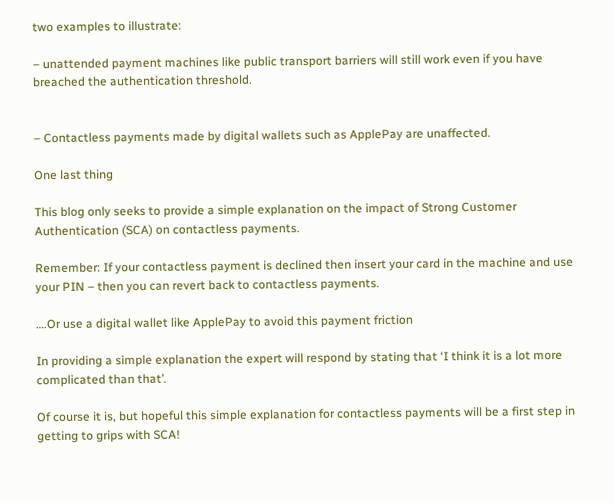two examples to illustrate:

– unattended payment machines like public transport barriers will still work even if you have breached the authentication threshold.


– Contactless payments made by digital wallets such as ApplePay are unaffected.

One last thing

This blog only seeks to provide a simple explanation on the impact of Strong Customer Authentication (SCA) on contactless payments.

Remember: If your contactless payment is declined then insert your card in the machine and use your PIN – then you can revert back to contactless payments.

….Or use a digital wallet like ApplePay to avoid this payment friction

In providing a simple explanation the expert will respond by stating that ‘I think it is a lot more complicated than that’.

Of course it is, but hopeful this simple explanation for contactless payments will be a first step in getting to grips with SCA!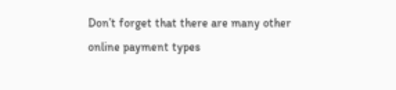Don’t forget that there are many other online payment types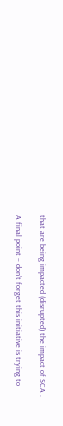that are being impacted (disrupted) the impact of SCA .

A final point – don’t forget this initiative is trying to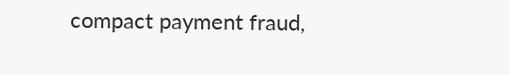compact payment fraud,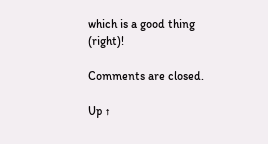which is a good thing (right)!

Comments are closed.

Up ↑